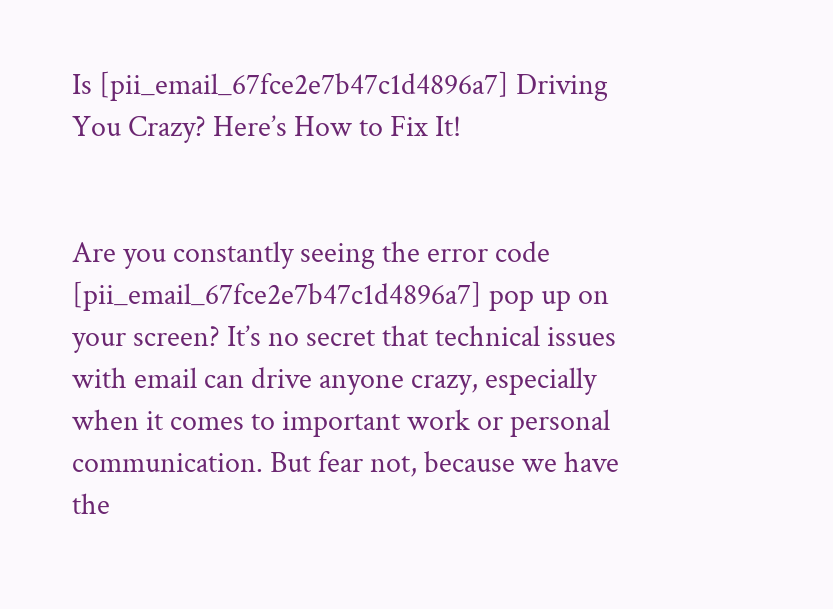Is [pii_email_67fce2e7b47c1d4896a7] Driving You Crazy? Here’s How to Fix It!


Are you constantly seeing the error code [pii_email_67fce2e7b47c1d4896a7] pop up on your screen? It’s no secret that technical issues with email can drive anyone crazy, especially when it comes to important work or personal communication. But fear not, because we have the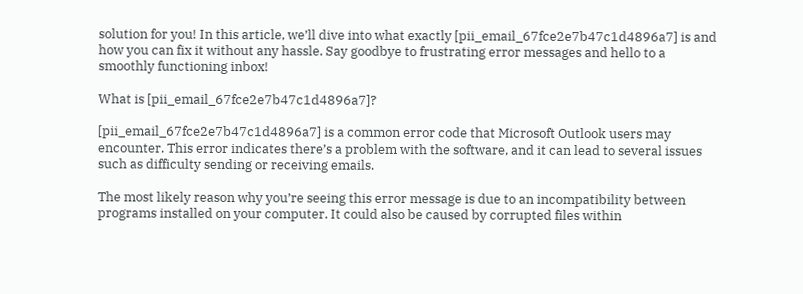solution for you! In this article, we’ll dive into what exactly [pii_email_67fce2e7b47c1d4896a7] is and how you can fix it without any hassle. Say goodbye to frustrating error messages and hello to a smoothly functioning inbox!

What is [pii_email_67fce2e7b47c1d4896a7]?

[pii_email_67fce2e7b47c1d4896a7] is a common error code that Microsoft Outlook users may encounter. This error indicates there’s a problem with the software, and it can lead to several issues such as difficulty sending or receiving emails.

The most likely reason why you’re seeing this error message is due to an incompatibility between programs installed on your computer. It could also be caused by corrupted files within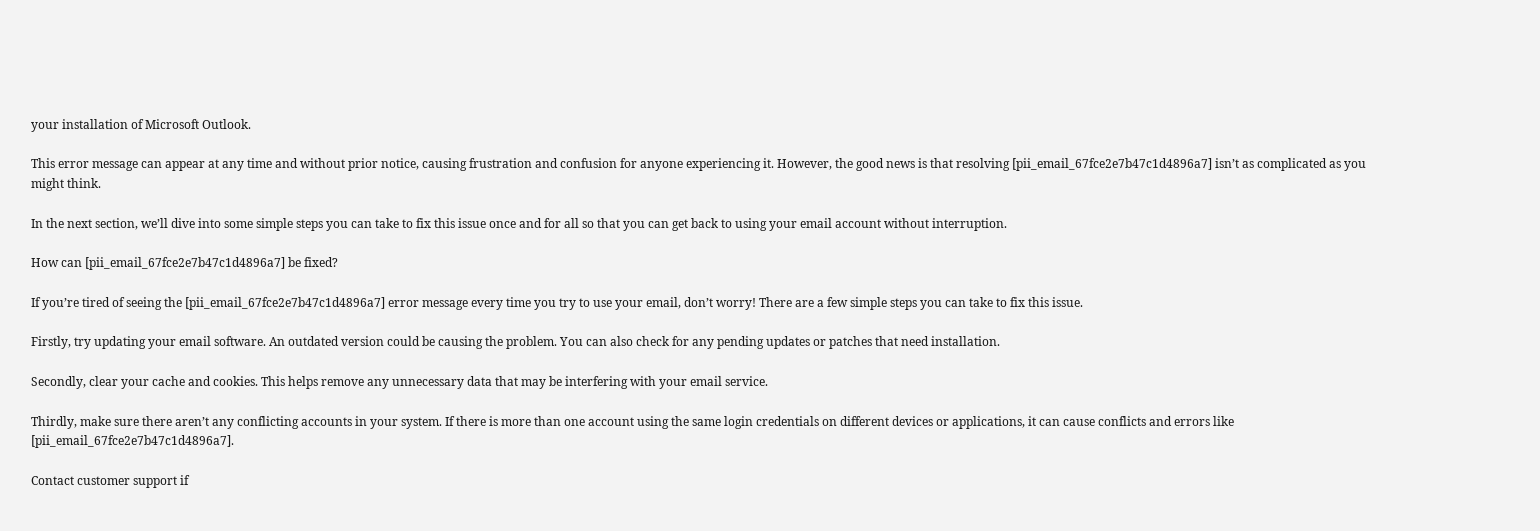your installation of Microsoft Outlook.

This error message can appear at any time and without prior notice, causing frustration and confusion for anyone experiencing it. However, the good news is that resolving [pii_email_67fce2e7b47c1d4896a7] isn’t as complicated as you might think.

In the next section, we’ll dive into some simple steps you can take to fix this issue once and for all so that you can get back to using your email account without interruption.

How can [pii_email_67fce2e7b47c1d4896a7] be fixed?

If you’re tired of seeing the [pii_email_67fce2e7b47c1d4896a7] error message every time you try to use your email, don’t worry! There are a few simple steps you can take to fix this issue.

Firstly, try updating your email software. An outdated version could be causing the problem. You can also check for any pending updates or patches that need installation.

Secondly, clear your cache and cookies. This helps remove any unnecessary data that may be interfering with your email service.

Thirdly, make sure there aren’t any conflicting accounts in your system. If there is more than one account using the same login credentials on different devices or applications, it can cause conflicts and errors like [pii_email_67fce2e7b47c1d4896a7].

Contact customer support if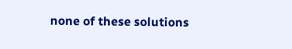none of these solutions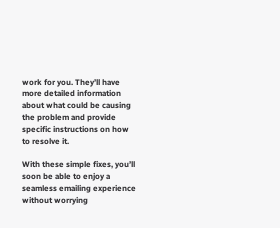work for you. They’ll have more detailed information about what could be causing the problem and provide specific instructions on how to resolve it.

With these simple fixes, you’ll soon be able to enjoy a seamless emailing experience without worrying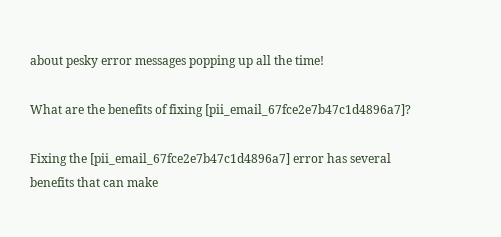about pesky error messages popping up all the time!

What are the benefits of fixing [pii_email_67fce2e7b47c1d4896a7]?

Fixing the [pii_email_67fce2e7b47c1d4896a7] error has several benefits that can make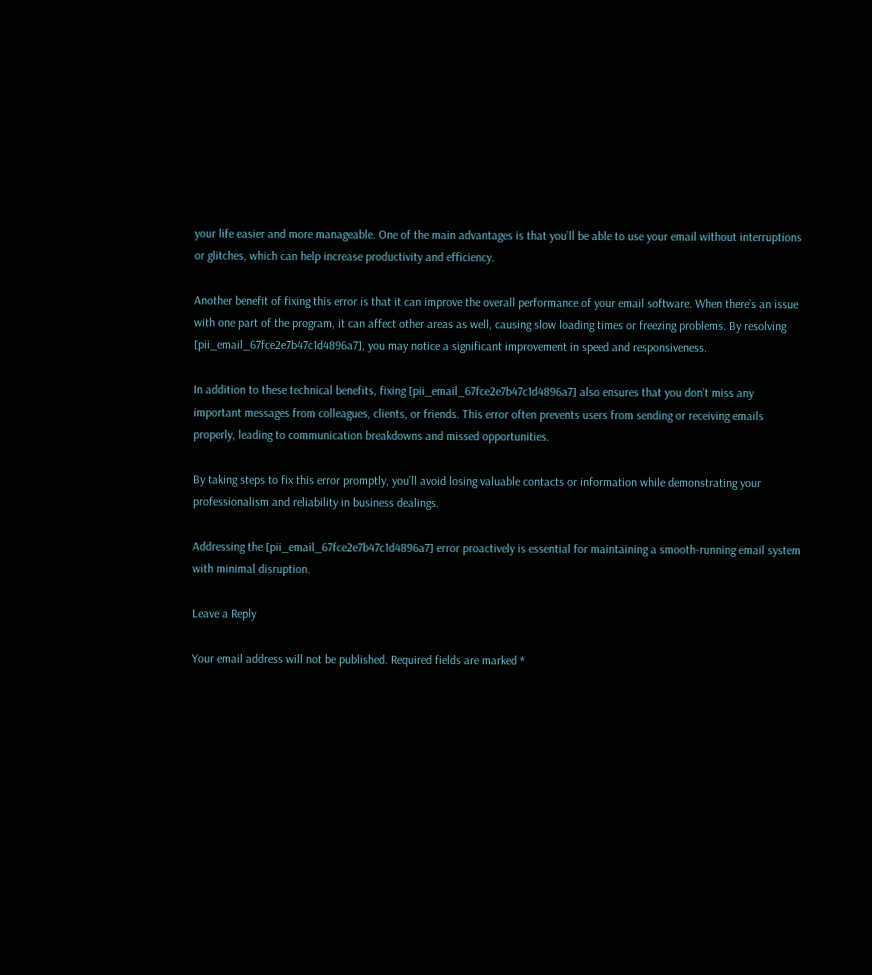your life easier and more manageable. One of the main advantages is that you’ll be able to use your email without interruptions or glitches, which can help increase productivity and efficiency.

Another benefit of fixing this error is that it can improve the overall performance of your email software. When there’s an issue with one part of the program, it can affect other areas as well, causing slow loading times or freezing problems. By resolving [pii_email_67fce2e7b47c1d4896a7], you may notice a significant improvement in speed and responsiveness.

In addition to these technical benefits, fixing [pii_email_67fce2e7b47c1d4896a7] also ensures that you don’t miss any important messages from colleagues, clients, or friends. This error often prevents users from sending or receiving emails properly, leading to communication breakdowns and missed opportunities.

By taking steps to fix this error promptly, you’ll avoid losing valuable contacts or information while demonstrating your professionalism and reliability in business dealings.

Addressing the [pii_email_67fce2e7b47c1d4896a7] error proactively is essential for maintaining a smooth-running email system with minimal disruption.

Leave a Reply

Your email address will not be published. Required fields are marked *